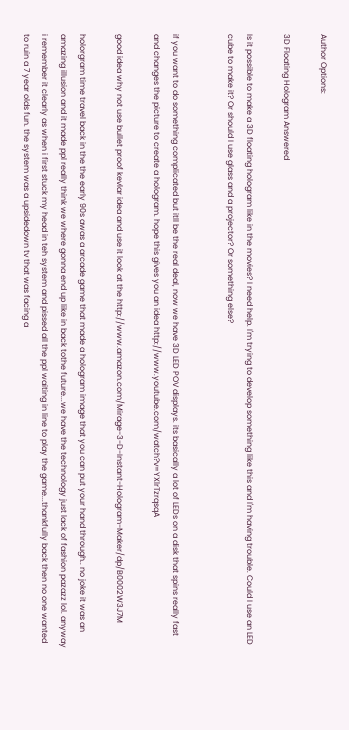Author Options:

3D Floating Hologram Answered

Is it possible to make a 3D floating hologram like in the movies? I need help. I'm trying to develop something like this and I'm having trouble. Could I use an LED cube to make it? Or should I use glass and a projector? Or something else?


if you want to do something complicated but itll be the real deal, now we have 3D LED POV displays. its basically a lot of LEDs on a disk that spins really fast and changes the picture to create a hologram. hope this gives you an idea http://www.youtube.com/watch?v=YXlrTzrqsqA

good idea why not use bullet proof kevlar idea and use it look at the http://www.amazon.com/Mirage-3-D-Instant-Hologram-Maker/dp/B0002W3J7M

holorgram time travel back in the the early 90s awas a arcade game that made a hologram image that you can put your hand through.. no joke it was an amazing illusion and it made ppl really think we where gonna end up like in back tothe future...we have the technology just lack of fashion pazazz lol. anyway i remember it clearly as when i first stuck my head in teh system and pissed all the ppl waiting in line to play the game...thankfully back then no one wanted to ruin a 7 year olds fun. the system was a upsidedown tv that was facing a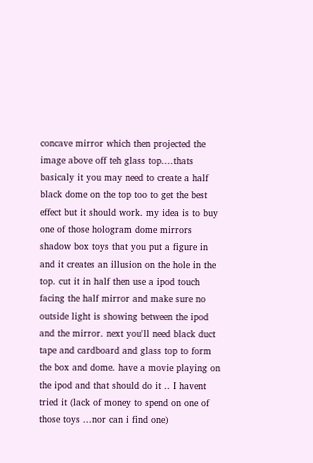concave mirror which then projected the image above off teh glass top....thats basicaly it you may need to create a half black dome on the top too to get the best effect but it should work. my idea is to buy one of those hologram dome mirrors shadow box toys that you put a figure in and it creates an illusion on the hole in the top. cut it in half then use a ipod touch facing the half mirror and make sure no outside light is showing between the ipod and the mirror. next you'll need black duct tape and cardboard and glass top to form the box and dome. have a movie playing on the ipod and that should do it .. I havent tried it (lack of money to spend on one of those toys ...nor can i find one)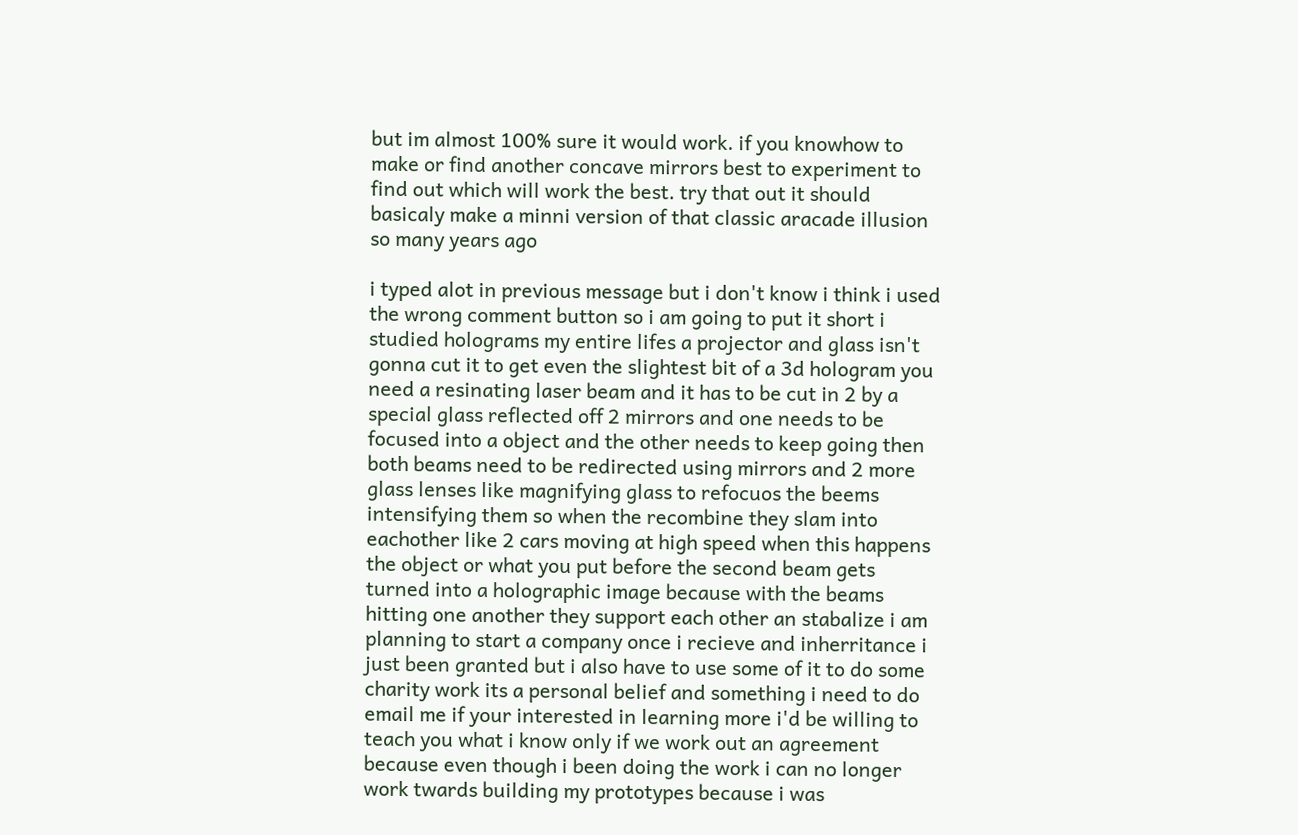but im almost 100% sure it would work. if you knowhow to make or find another concave mirrors best to experiment to find out which will work the best. try that out it should basicaly make a minni version of that classic aracade illusion so many years ago

i typed alot in previous message but i don't know i think i used the wrong comment button so i am going to put it short i studied holograms my entire lifes a projector and glass isn't gonna cut it to get even the slightest bit of a 3d hologram you need a resinating laser beam and it has to be cut in 2 by a special glass reflected off 2 mirrors and one needs to be focused into a object and the other needs to keep going then both beams need to be redirected using mirrors and 2 more glass lenses like magnifying glass to refocuos the beems intensifying them so when the recombine they slam into eachother like 2 cars moving at high speed when this happens the object or what you put before the second beam gets turned into a holographic image because with the beams hitting one another they support each other an stabalize i am planning to start a company once i recieve and inherritance i just been granted but i also have to use some of it to do some charity work its a personal belief and something i need to do email me if your interested in learning more i'd be willing to teach you what i know only if we work out an agreement because even though i been doing the work i can no longer work twards building my prototypes because i was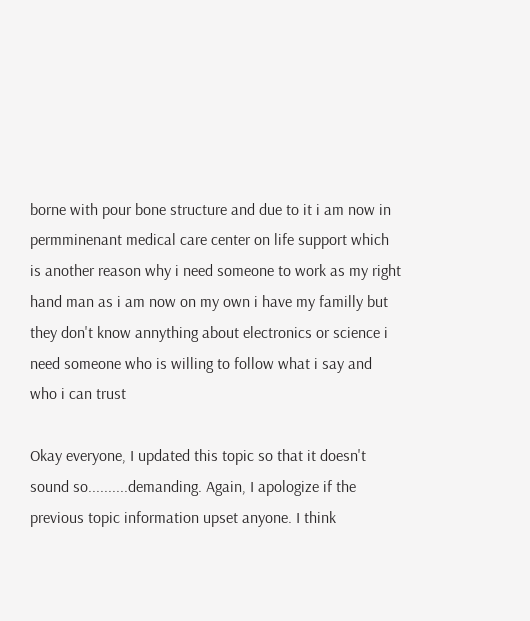borne with pour bone structure and due to it i am now in permminenant medical care center on life support which is another reason why i need someone to work as my right hand man as i am now on my own i have my familly but they don't know annything about electronics or science i need someone who is willing to follow what i say and who i can trust

Okay everyone, I updated this topic so that it doesn't sound so..........demanding. Again, I apologize if the previous topic information upset anyone. I think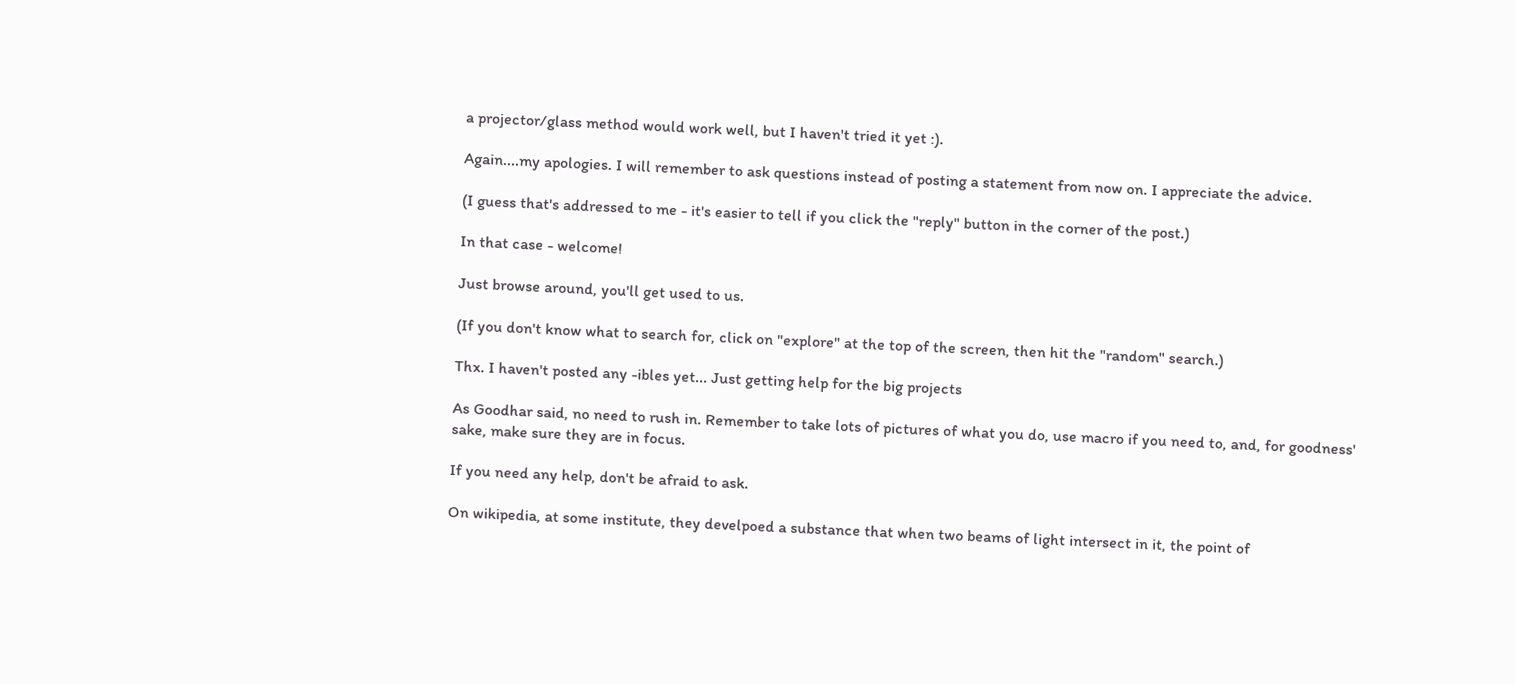a projector/glass method would work well, but I haven't tried it yet :).

Again....my apologies. I will remember to ask questions instead of posting a statement from now on. I appreciate the advice.

(I guess that's addressed to me - it's easier to tell if you click the "reply" button in the corner of the post.)

In that case - welcome!

Just browse around, you'll get used to us.

(If you don't know what to search for, click on "explore" at the top of the screen, then hit the "random" search.)

Thx. I haven't posted any -ibles yet... Just getting help for the big projects

As Goodhar said, no need to rush in. Remember to take lots of pictures of what you do, use macro if you need to, and, for goodness' sake, make sure they are in focus.

If you need any help, don't be afraid to ask.

On wikipedia, at some institute, they develpoed a substance that when two beams of light intersect in it, the point of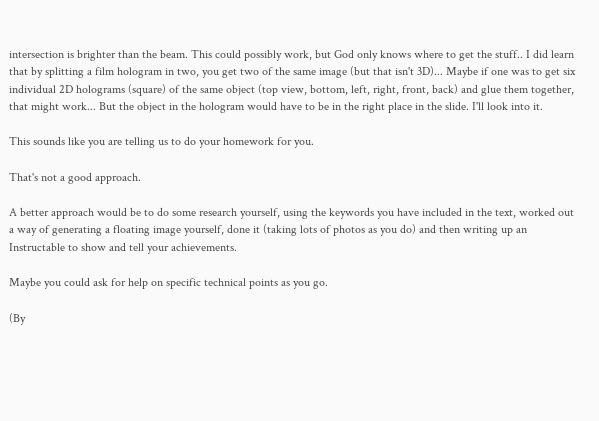intersection is brighter than the beam. This could possibly work, but God only knows where to get the stuff.. I did learn that by splitting a film hologram in two, you get two of the same image (but that isn't 3D)... Maybe if one was to get six individual 2D holograms (square) of the same object (top view, bottom, left, right, front, back) and glue them together, that might work... But the object in the hologram would have to be in the right place in the slide. I'll look into it.

This sounds like you are telling us to do your homework for you.

That's not a good approach.

A better approach would be to do some research yourself, using the keywords you have included in the text, worked out a way of generating a floating image yourself, done it (taking lots of photos as you do) and then writing up an Instructable to show and tell your achievements.

Maybe you could ask for help on specific technical points as you go.

(By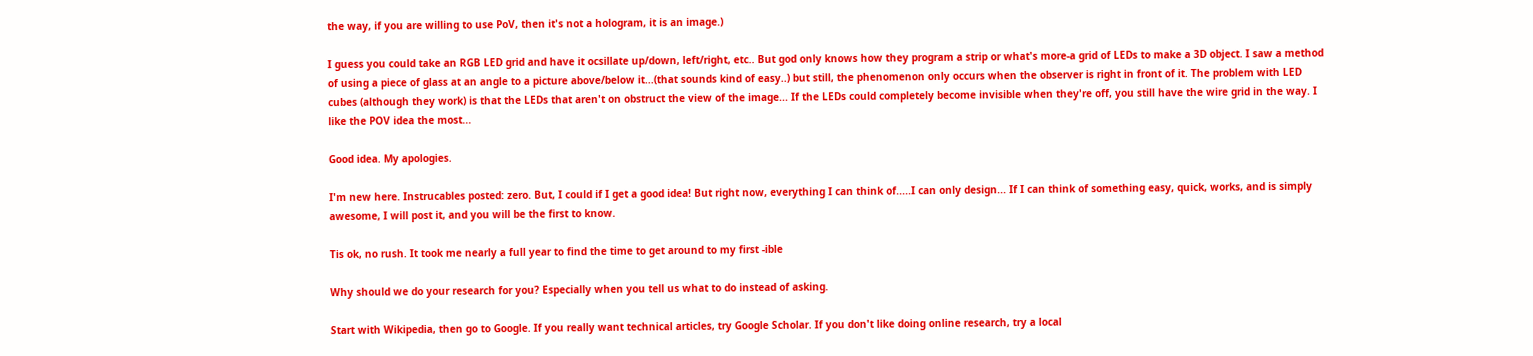the way, if you are willing to use PoV, then it's not a hologram, it is an image.)

I guess you could take an RGB LED grid and have it ocsillate up/down, left/right, etc.. But god only knows how they program a strip or what's more-a grid of LEDs to make a 3D object. I saw a method of using a piece of glass at an angle to a picture above/below it...(that sounds kind of easy..) but still, the phenomenon only occurs when the observer is right in front of it. The problem with LED cubes (although they work) is that the LEDs that aren't on obstruct the view of the image... If the LEDs could completely become invisible when they're off, you still have the wire grid in the way. I like the POV idea the most...

Good idea. My apologies.

I'm new here. Instrucables posted: zero. But, I could if I get a good idea! But right now, everything I can think of.....I can only design... If I can think of something easy, quick, works, and is simply awesome, I will post it, and you will be the first to know.

Tis ok, no rush. It took me nearly a full year to find the time to get around to my first -ible

Why should we do your research for you? Especially when you tell us what to do instead of asking.

Start with Wikipedia, then go to Google. If you really want technical articles, try Google Scholar. If you don't like doing online research, try a local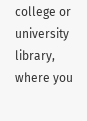college or university library, where you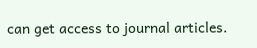can get access to journal articles.